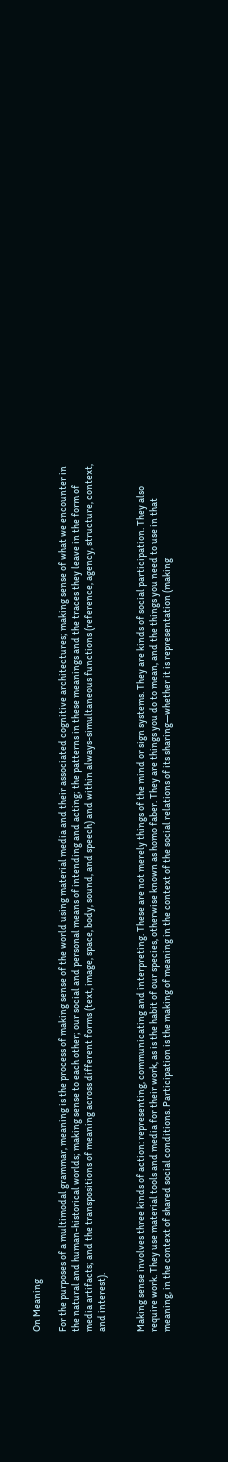On Meaning

For the purposes of a multimodal grammar, meaning is the process of making sense of the world using material media and their associated cognitive architectures; making sense of what we encounter in the natural and human-historical worlds; making sense to each other; our social and personal means of intending and acting; the patterns in these meanings and the traces they leave in the form of media artifacts; and the transpositions of meaning across different forms (text, image, space, body, sound, and speech) and within always-simultaneous functions (reference, agency, structure, context, and interest).


Making sense involves three kinds of action: representing, communicating and interpreting. These are not merely things of the mind or sign systems. They are kinds of social participation. They also require work. They use material tools and media for their work, as is the habit of our species, otherwise known as homo faber. They are things you do to mean, and the things you need to use in that meaning, in the context of shared social conditions. Participation is the making of meaning in the context of the social relations of its sharing—whether it is representation (making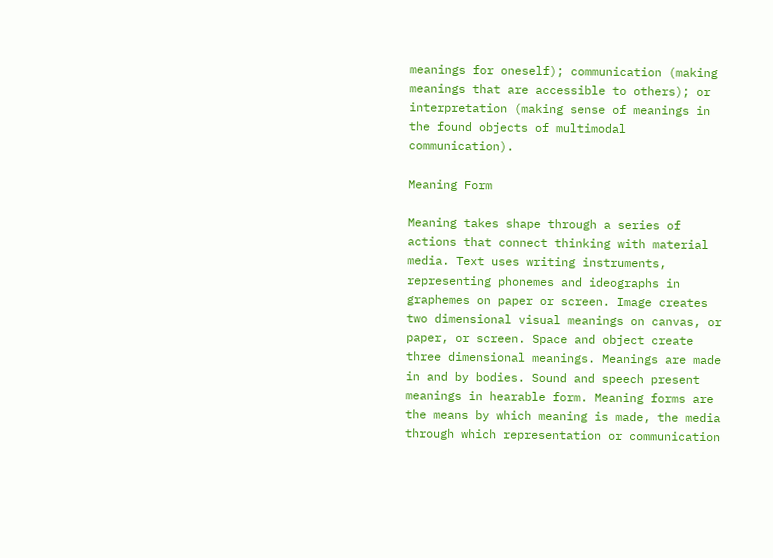meanings for oneself); communication (making meanings that are accessible to others); or interpretation (making sense of meanings in the found objects of multimodal communication).

Meaning Form

Meaning takes shape through a series of actions that connect thinking with material media. Text uses writing instruments, representing phonemes and ideographs in graphemes on paper or screen. Image creates two dimensional visual meanings on canvas, or paper, or screen. Space and object create three dimensional meanings. Meanings are made in and by bodies. Sound and speech present meanings in hearable form. Meaning forms are the means by which meaning is made, the media through which representation or communication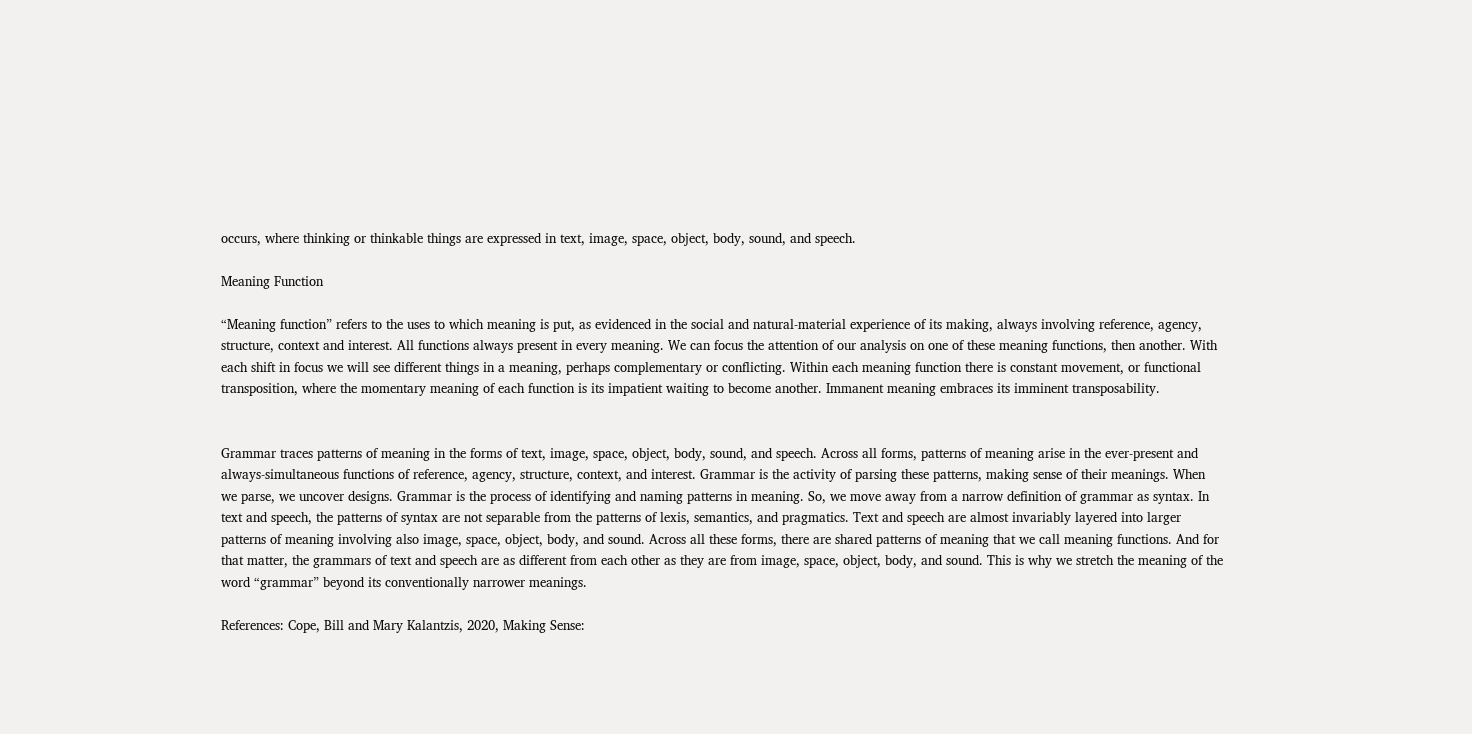occurs, where thinking or thinkable things are expressed in text, image, space, object, body, sound, and speech.

Meaning Function

“Meaning function” refers to the uses to which meaning is put, as evidenced in the social and natural-material experience of its making, always involving reference, agency, structure, context and interest. All functions always present in every meaning. We can focus the attention of our analysis on one of these meaning functions, then another. With each shift in focus we will see different things in a meaning, perhaps complementary or conflicting. Within each meaning function there is constant movement, or functional transposition, where the momentary meaning of each function is its impatient waiting to become another. Immanent meaning embraces its imminent transposability.


Grammar traces patterns of meaning in the forms of text, image, space, object, body, sound, and speech. Across all forms, patterns of meaning arise in the ever-present and always-simultaneous functions of reference, agency, structure, context, and interest. Grammar is the activity of parsing these patterns, making sense of their meanings. When we parse, we uncover designs. Grammar is the process of identifying and naming patterns in meaning. So, we move away from a narrow definition of grammar as syntax. In text and speech, the patterns of syntax are not separable from the patterns of lexis, semantics, and pragmatics. Text and speech are almost invariably layered into larger patterns of meaning involving also image, space, object, body, and sound. Across all these forms, there are shared patterns of meaning that we call meaning functions. And for that matter, the grammars of text and speech are as different from each other as they are from image, space, object, body, and sound. This is why we stretch the meaning of the word “grammar” beyond its conventionally narrower meanings.

References: Cope, Bill and Mary Kalantzis, 2020, Making Sense: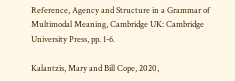Reference, Agency and Structure in a Grammar of Multimodal Meaning, Cambridge UK: Cambridge University Press, pp. 1-6.

Kalantzis, Mary and Bill Cope, 2020,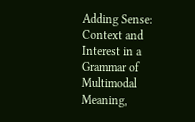Adding Sense: Context and Interest in a Grammar of Multimodal Meaning,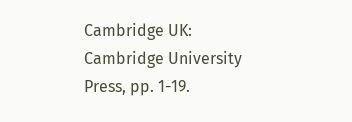Cambridge UK: Cambridge University Press, pp. 1-19.